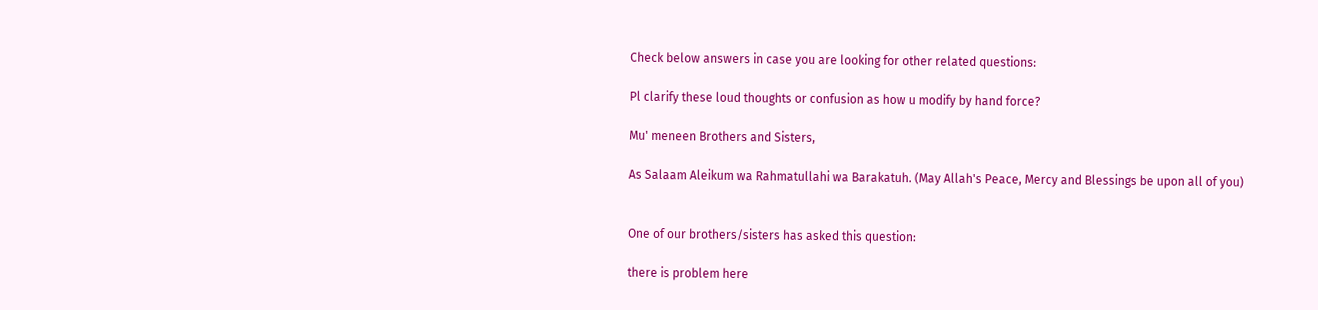Check below answers in case you are looking for other related questions:

Pl clarify these loud thoughts or confusion as how u modify by hand force?

Mu' meneen Brothers and Sisters,

As Salaam Aleikum wa Rahmatullahi wa Barakatuh. (May Allah's Peace, Mercy and Blessings be upon all of you)


One of our brothers/sisters has asked this question:

there is problem here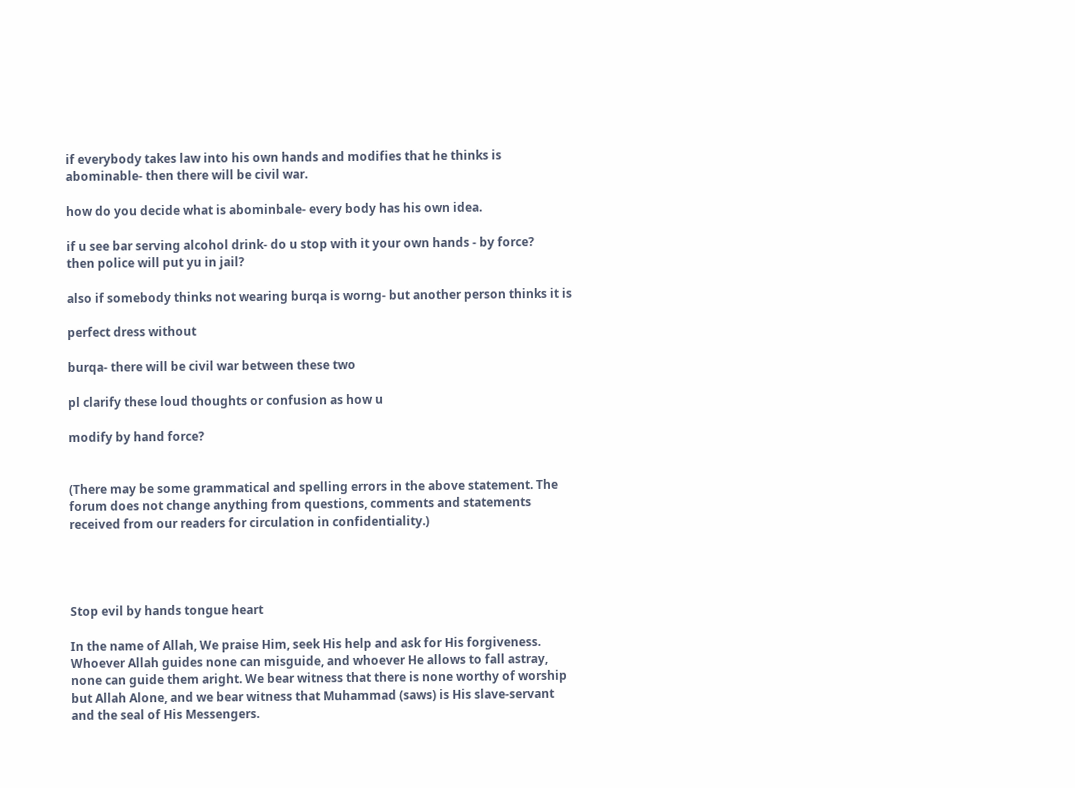if everybody takes law into his own hands and modifies that he thinks is abominable- then there will be civil war.

how do you decide what is abominbale- every body has his own idea.

if u see bar serving alcohol drink- do u stop with it your own hands - by force?
then police will put yu in jail?

also if somebody thinks not wearing burqa is worng- but another person thinks it is

perfect dress without

burqa- there will be civil war between these two

pl clarify these loud thoughts or confusion as how u

modify by hand force?


(There may be some grammatical and spelling errors in the above statement. The forum does not change anything from questions, comments and statements received from our readers for circulation in confidentiality.)




Stop evil by hands tongue heart

In the name of Allah, We praise Him, seek His help and ask for His forgiveness. Whoever Allah guides none can misguide, and whoever He allows to fall astray, none can guide them aright. We bear witness that there is none worthy of worship but Allah Alone, and we bear witness that Muhammad (saws) is His slave-servant and the seal of His Messengers.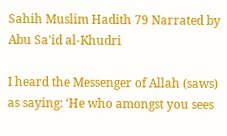Sahih Muslim Hadith 79 Narrated by Abu Sa'id al-Khudri

I heard the Messenger of Allah (saws) as saying: ‘He who amongst you sees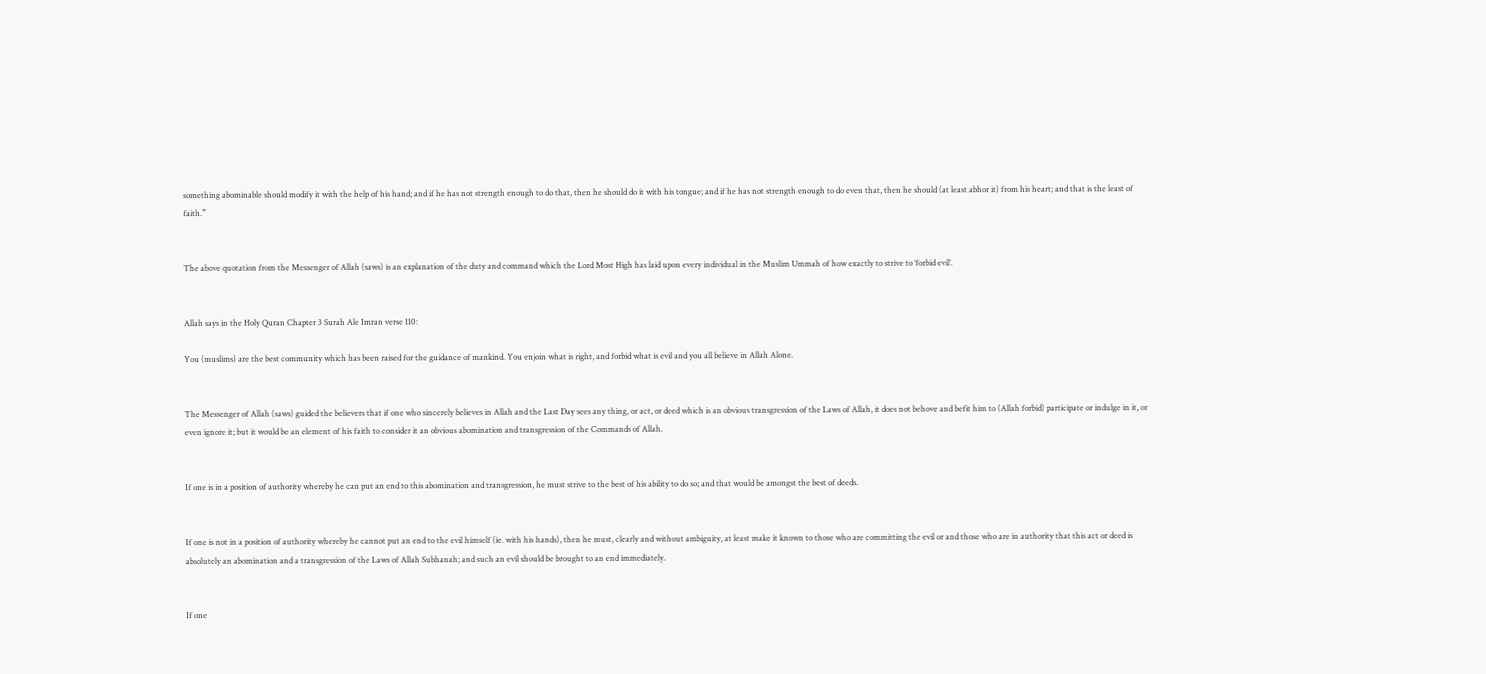something abominable should modify it with the help of his hand; and if he has not strength enough to do that, then he should do it with his tongue; and if he has not strength enough to do even that, then he should (at least abhor it) from his heart; and that is the least of faith.”


The above quotation from the Messenger of Allah (saws) is an explanation of the duty and command which the Lord Most High has laid upon every individual in the Muslim Ummah of how exactly to strive to ‘forbid evil’.


Allah says in the Holy Quran Chapter 3 Surah Ale Imran verse 110:

You (muslims) are the best community which has been raised for the guidance of mankind. You enjoin what is right, and forbid what is evil and you all believe in Allah Alone.


The Messenger of Allah (saws) guided the believers that if one who sincerely believes in Allah and the Last Day sees any thing, or act, or deed which is an obvious transgression of the Laws of Allah, it does not behove and befit him to (Allah forbid) participate or indulge in it, or even ignore it; but it would be an element of his faith to consider it an obvious abomination and transgression of the Commands of Allah.


If one is in a position of authority whereby he can put an end to this abomination and transgression, he must strive to the best of his ability to do so; and that would be amongst the best of deeds.


If one is not in a position of authority whereby he cannot put an end to the evil himself (ie. with his hands), then he must, clearly and without ambiguity, at least make it known to those who are committing the evil or and those who are in authority that this act or deed is absolutely an abomination and a transgression of the Laws of Allah Subhanah; and such an evil should be brought to an end immediately.


If one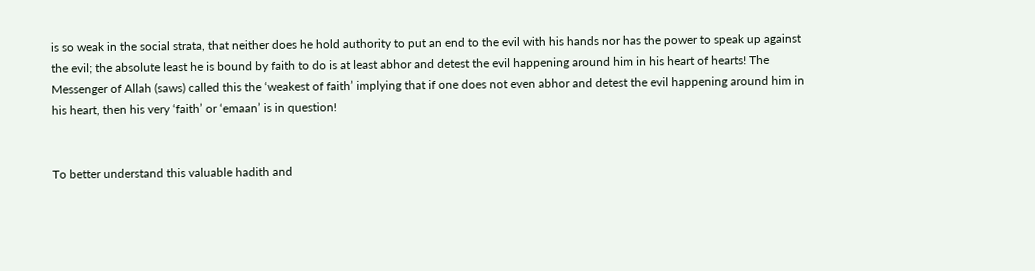is so weak in the social strata, that neither does he hold authority to put an end to the evil with his hands nor has the power to speak up against the evil; the absolute least he is bound by faith to do is at least abhor and detest the evil happening around him in his heart of hearts! The Messenger of Allah (saws) called this the ‘weakest of faith’ implying that if one does not even abhor and detest the evil happening around him in his heart, then his very ‘faith’ or ‘emaan’ is in question!


To better understand this valuable hadith and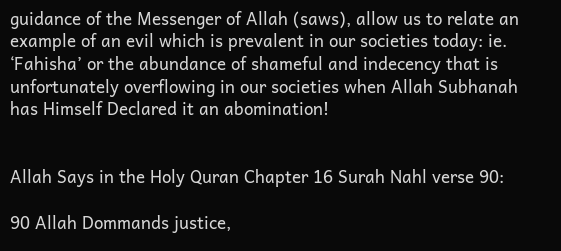guidance of the Messenger of Allah (saws), allow us to relate an example of an evil which is prevalent in our societies today: ie. ‘Fahisha’ or the abundance of shameful and indecency that is unfortunately overflowing in our societies when Allah Subhanah has Himself Declared it an abomination!


Allah Says in the Holy Quran Chapter 16 Surah Nahl verse 90:

90 Allah Dommands justice,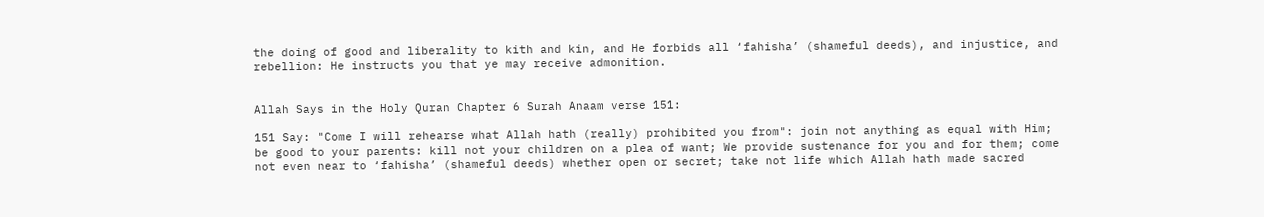the doing of good and liberality to kith and kin, and He forbids all ‘fahisha’ (shameful deeds), and injustice, and rebellion: He instructs you that ye may receive admonition.


Allah Says in the Holy Quran Chapter 6 Surah Anaam verse 151:

151 Say: "Come I will rehearse what Allah hath (really) prohibited you from": join not anything as equal with Him; be good to your parents: kill not your children on a plea of want; We provide sustenance for you and for them; come not even near to ‘fahisha’ (shameful deeds) whether open or secret; take not life which Allah hath made sacred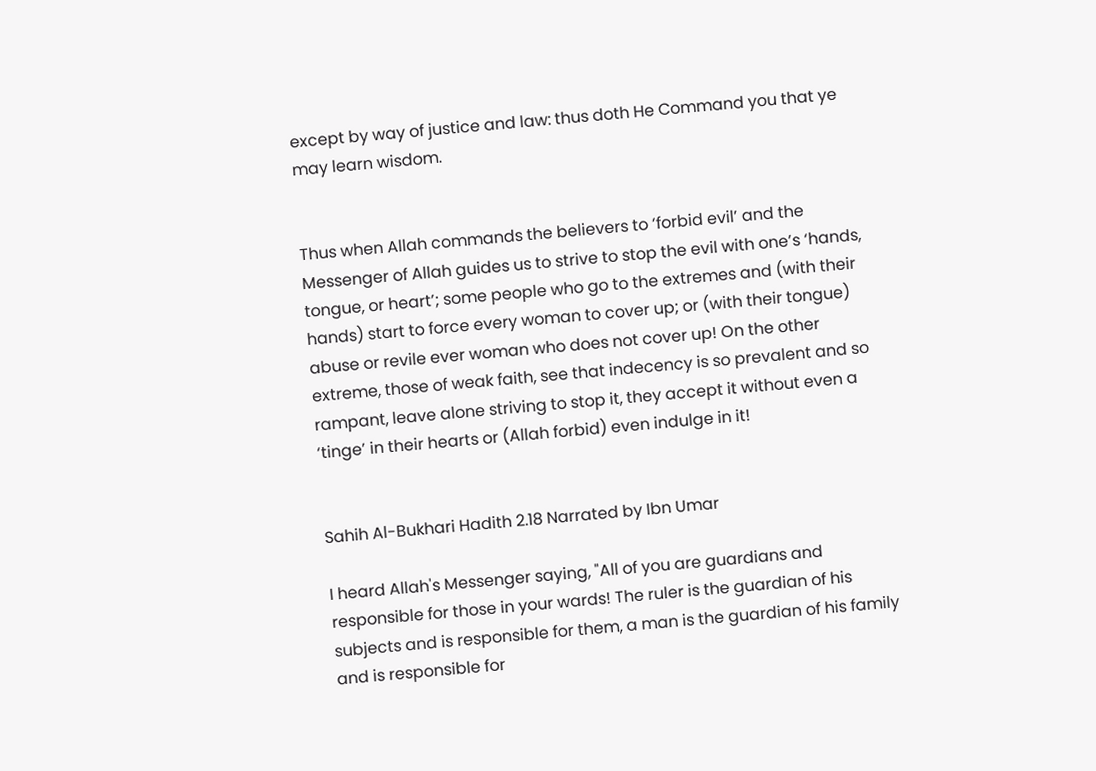except by way of justice and law: thus doth He Command you that ye may learn wisdom.


Thus when Allah commands the believers to ‘forbid evil’ and the Messenger of Allah guides us to strive to stop the evil with one’s ‘hands, tongue, or heart’; some people who go to the extremes and (with their hands) start to force every woman to cover up; or (with their tongue) abuse or revile ever woman who does not cover up! On the other extreme, those of weak faith, see that indecency is so prevalent and so rampant, leave alone striving to stop it, they accept it without even a ‘tinge’ in their hearts or (Allah forbid) even indulge in it!


Sahih Al-Bukhari Hadith 2.18 Narrated by Ibn Umar

I heard Allah's Messenger saying, "All of you are guardians and responsible for those in your wards! The ruler is the guardian of his subjects and is responsible for them, a man is the guardian of his family and is responsible for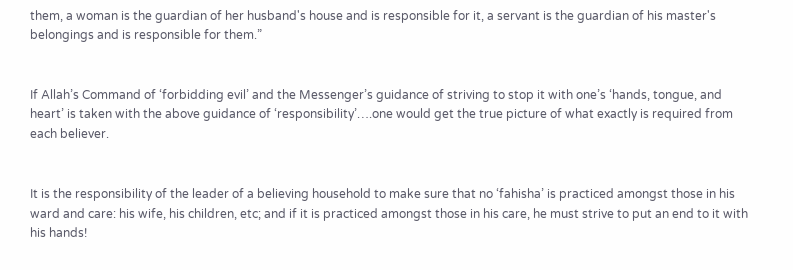them, a woman is the guardian of her husband's house and is responsible for it, a servant is the guardian of his master's belongings and is responsible for them.”


If Allah’s Command of ‘forbidding evil’ and the Messenger’s guidance of striving to stop it with one’s ‘hands, tongue, and heart’ is taken with the above guidance of ‘responsibility’….one would get the true picture of what exactly is required from each believer.


It is the responsibility of the leader of a believing household to make sure that no ‘fahisha’ is practiced amongst those in his ward and care: his wife, his children, etc; and if it is practiced amongst those in his care, he must strive to put an end to it with his hands!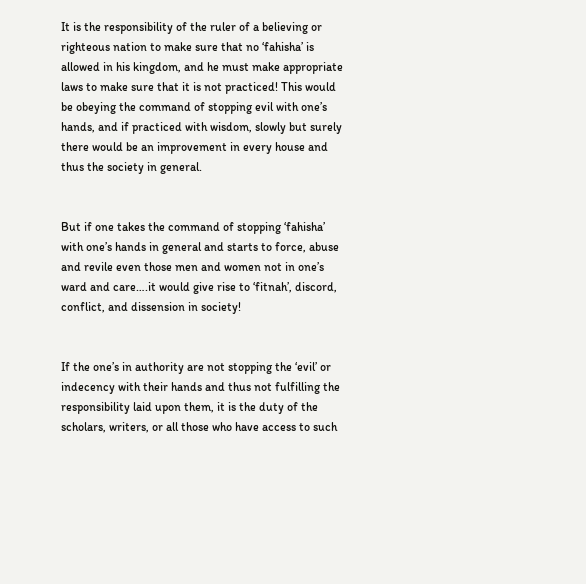It is the responsibility of the ruler of a believing or righteous nation to make sure that no ‘fahisha’ is allowed in his kingdom, and he must make appropriate laws to make sure that it is not practiced! This would be obeying the command of stopping evil with one’s hands, and if practiced with wisdom, slowly but surely there would be an improvement in every house and thus the society in general.


But if one takes the command of stopping ‘fahisha’ with one’s hands in general and starts to force, abuse and revile even those men and women not in one’s ward and care….it would give rise to ‘fitnah’, discord, conflict, and dissension in society!


If the one’s in authority are not stopping the ‘evil’ or indecency with their hands and thus not fulfilling the responsibility laid upon them, it is the duty of the scholars, writers, or all those who have access to such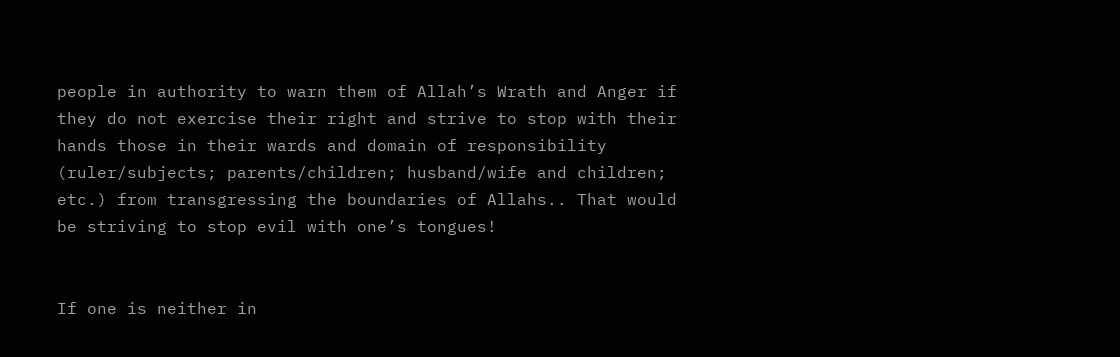people in authority to warn them of Allah’s Wrath and Anger if they do not exercise their right and strive to stop with their hands those in their wards and domain of responsibility (ruler/subjects; parents/children; husband/wife and children; etc.) from transgressing the boundaries of Allahs.. That would be striving to stop evil with one’s tongues!


If one is neither in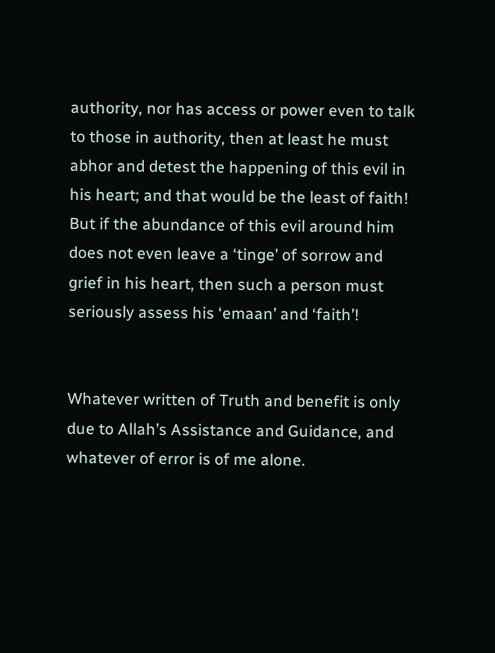authority, nor has access or power even to talk to those in authority, then at least he must abhor and detest the happening of this evil in his heart; and that would be the least of faith! But if the abundance of this evil around him does not even leave a ‘tinge’ of sorrow and grief in his heart, then such a person must seriously assess his ‘emaan’ and ‘faith’!


Whatever written of Truth and benefit is only due to Allah’s Assistance and Guidance, and whatever of error is of me alone.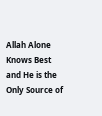Allah Alone Knows Best and He is the Only Source of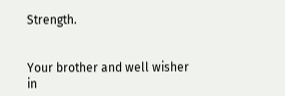Strength.


Your brother and well wisher in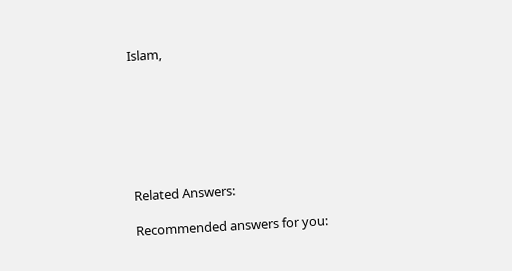Islam,







Related Answers:

Recommended answers for you: